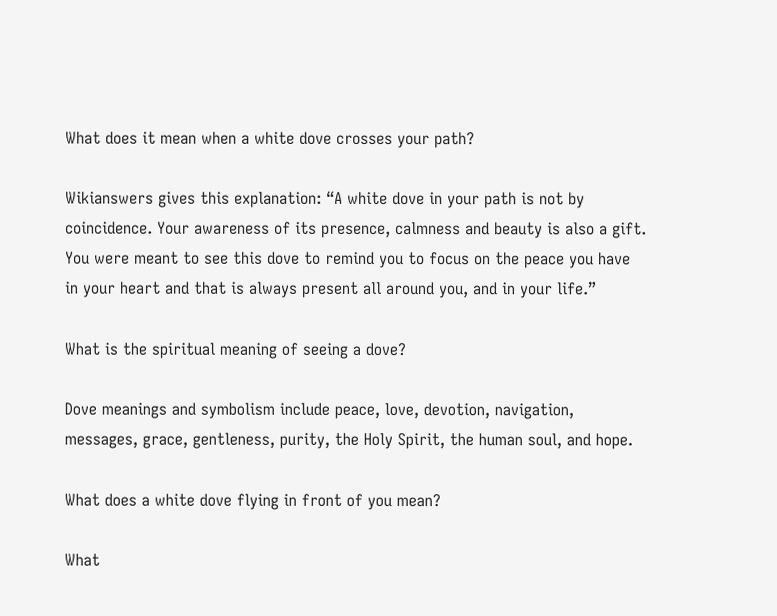What does it mean when a white dove crosses your path?

Wikianswers gives this explanation: “A white dove in your path is not by coincidence. Your awareness of its presence, calmness and beauty is also a gift. You were meant to see this dove to remind you to focus on the peace you have in your heart and that is always present all around you, and in your life.”

What is the spiritual meaning of seeing a dove?

Dove meanings and symbolism include peace, love, devotion, navigation, messages, grace, gentleness, purity, the Holy Spirit, the human soul, and hope.

What does a white dove flying in front of you mean?

What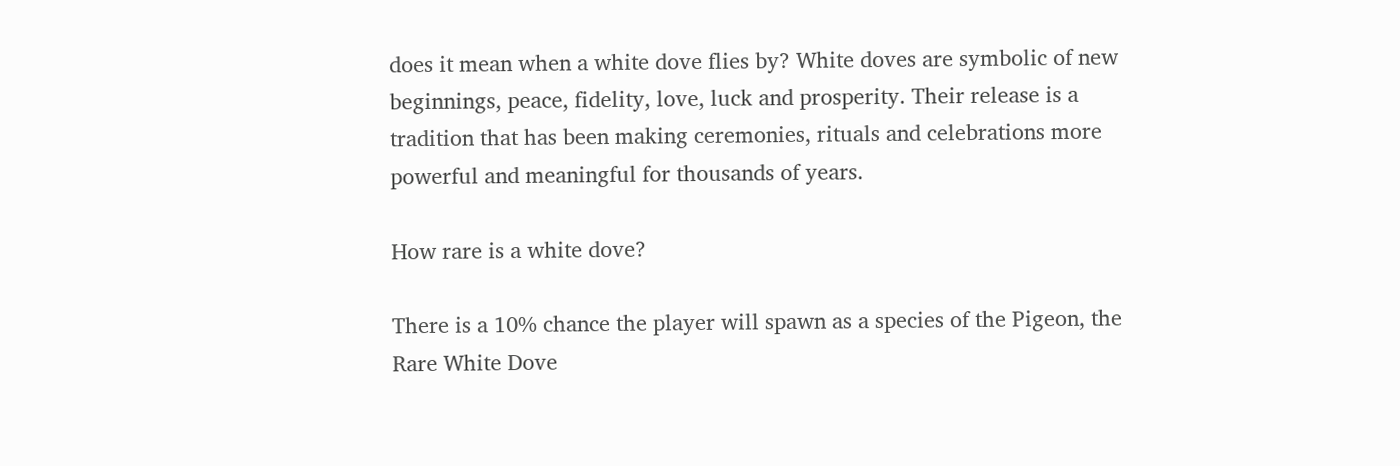does it mean when a white dove flies by? White doves are symbolic of new beginnings, peace, fidelity, love, luck and prosperity. Their release is a tradition that has been making ceremonies, rituals and celebrations more powerful and meaningful for thousands of years.

How rare is a white dove?

There is a 10% chance the player will spawn as a species of the Pigeon, the Rare White Dove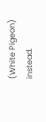(White Pigeon) instead.